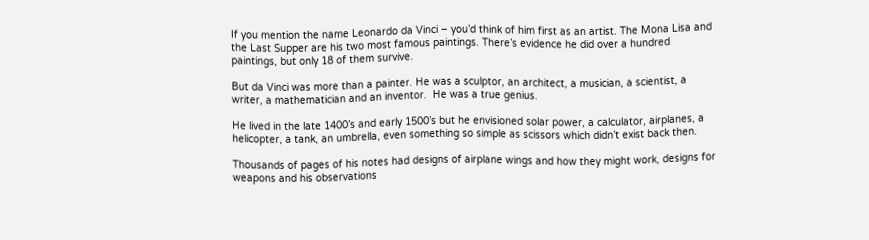If you mention the name Leonardo da Vinci – you’d think of him first as an artist. The Mona Lisa and the Last Supper are his two most famous paintings. There’s evidence he did over a hundred paintings, but only 18 of them survive.

But da Vinci was more than a painter. He was a sculptor, an architect, a musician, a scientist, a writer, a mathematician and an inventor.  He was a true genius.

He lived in the late 1400’s and early 1500’s but he envisioned solar power, a calculator, airplanes, a helicopter, a tank, an umbrella, even something so simple as scissors which didn’t exist back then.

Thousands of pages of his notes had designs of airplane wings and how they might work, designs for weapons and his observations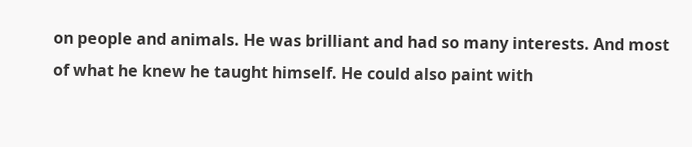on people and animals. He was brilliant and had so many interests. And most of what he knew he taught himself. He could also paint with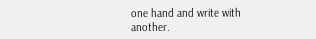one hand and write with another.